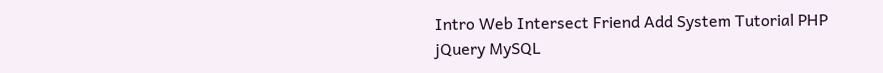Intro Web Intersect Friend Add System Tutorial PHP jQuery MySQL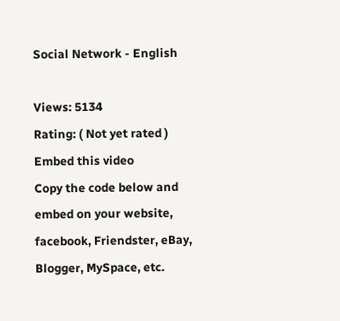Social Network - English

Views: 5134
Rating: ( Not yet rated )
Embed this video
Copy the code below and embed on your website, facebook, Friendster, eBay, Blogger, MySpace, etc.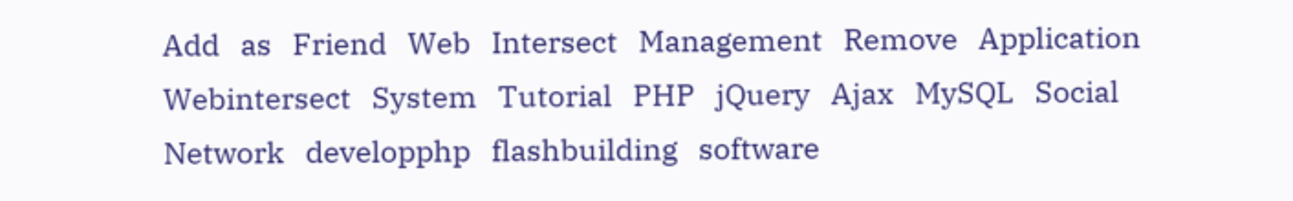Add   as   Friend   Web   Intersect   Management   Remove   Application   Webintersect   System   Tutorial   PHP   jQuery   Ajax   MySQL   Social   Network   developphp   flashbuilding   software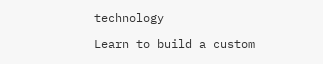technology

Learn to build a custom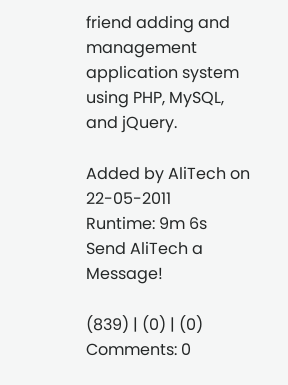friend adding and management application system using PHP, MySQL, and jQuery.

Added by AliTech on 22-05-2011
Runtime: 9m 6s
Send AliTech a Message!

(839) | (0) | (0) Comments: 0